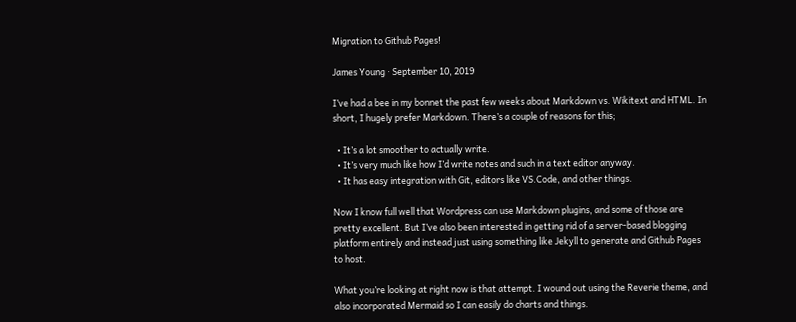Migration to Github Pages!

James Young · September 10, 2019

I’ve had a bee in my bonnet the past few weeks about Markdown vs. Wikitext and HTML. In short, I hugely prefer Markdown. There’s a couple of reasons for this;

  • It’s a lot smoother to actually write.
  • It’s very much like how I’d write notes and such in a text editor anyway.
  • It has easy integration with Git, editors like VS.Code, and other things.

Now I know full well that Wordpress can use Markdown plugins, and some of those are pretty excellent. But I’ve also been interested in getting rid of a server-based blogging platform entirely and instead just using something like Jekyll to generate and Github Pages to host.

What you’re looking at right now is that attempt. I wound out using the Reverie theme, and also incorporated Mermaid so I can easily do charts and things.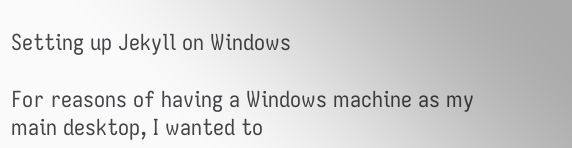Setting up Jekyll on Windows

For reasons of having a Windows machine as my main desktop, I wanted to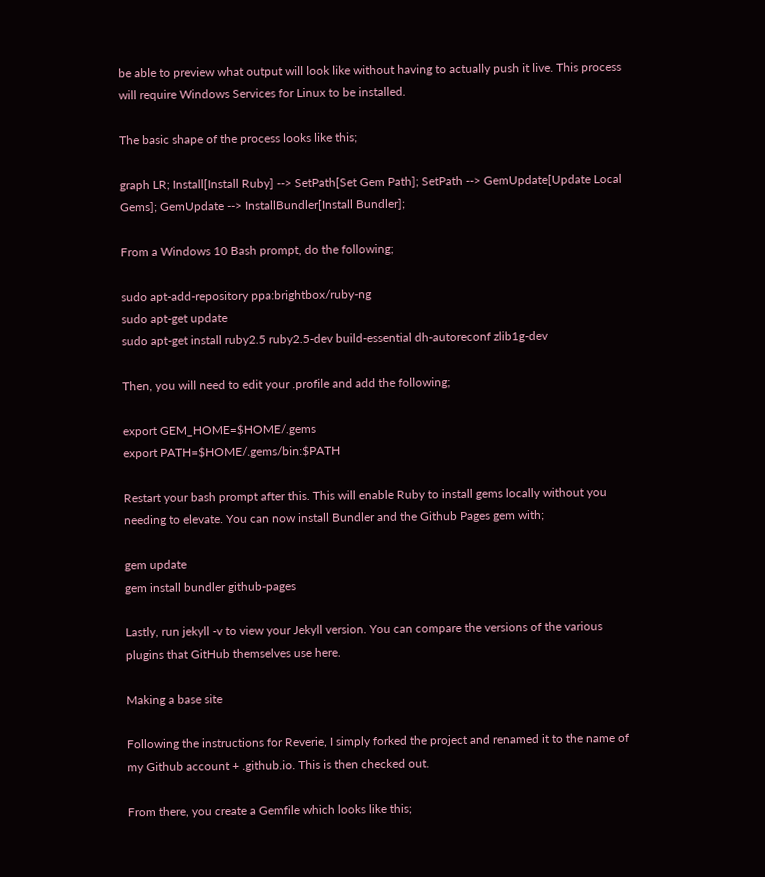be able to preview what output will look like without having to actually push it live. This process will require Windows Services for Linux to be installed.

The basic shape of the process looks like this;

graph LR; Install[Install Ruby] --> SetPath[Set Gem Path]; SetPath --> GemUpdate[Update Local Gems]; GemUpdate --> InstallBundler[Install Bundler];

From a Windows 10 Bash prompt, do the following;

sudo apt-add-repository ppa:brightbox/ruby-ng
sudo apt-get update
sudo apt-get install ruby2.5 ruby2.5-dev build-essential dh-autoreconf zlib1g-dev

Then, you will need to edit your .profile and add the following;

export GEM_HOME=$HOME/.gems
export PATH=$HOME/.gems/bin:$PATH

Restart your bash prompt after this. This will enable Ruby to install gems locally without you needing to elevate. You can now install Bundler and the Github Pages gem with;

gem update
gem install bundler github-pages

Lastly, run jekyll -v to view your Jekyll version. You can compare the versions of the various plugins that GitHub themselves use here.

Making a base site

Following the instructions for Reverie, I simply forked the project and renamed it to the name of my Github account + .github.io. This is then checked out.

From there, you create a Gemfile which looks like this;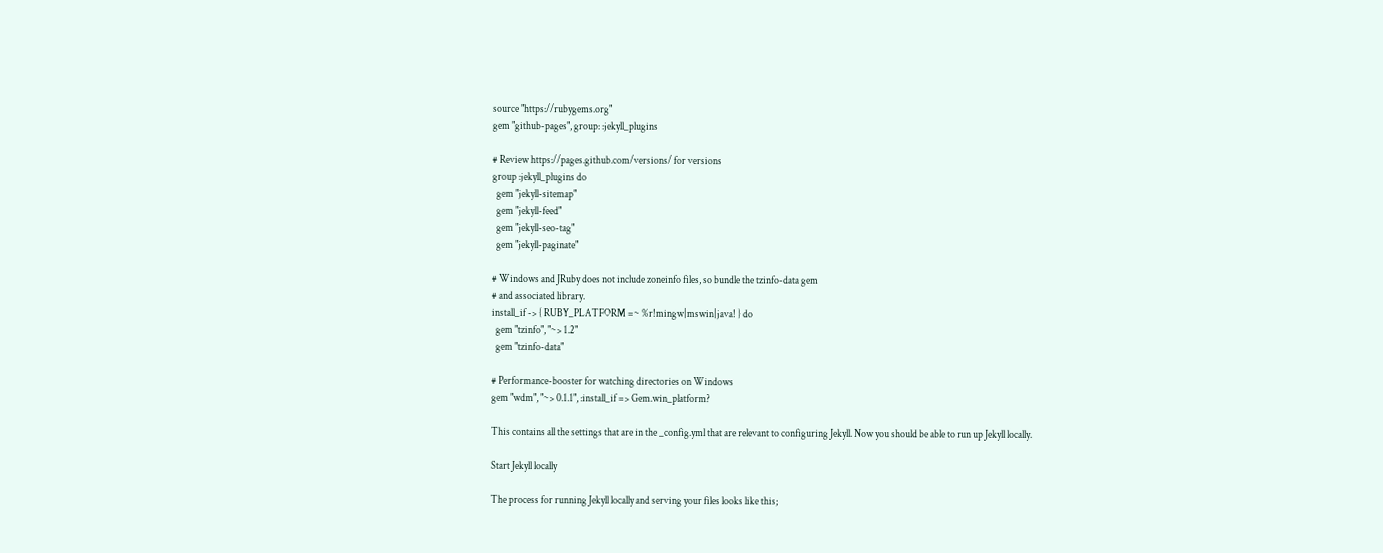source "https://rubygems.org"
gem "github-pages", group: :jekyll_plugins

# Review https://pages.github.com/versions/ for versions
group :jekyll_plugins do
  gem "jekyll-sitemap"
  gem "jekyll-feed"
  gem "jekyll-seo-tag"
  gem "jekyll-paginate"

# Windows and JRuby does not include zoneinfo files, so bundle the tzinfo-data gem
# and associated library.
install_if -> { RUBY_PLATFORM =~ %r!mingw|mswin|java! } do
  gem "tzinfo", "~> 1.2"
  gem "tzinfo-data"

# Performance-booster for watching directories on Windows
gem "wdm", "~> 0.1.1", :install_if => Gem.win_platform?

This contains all the settings that are in the _config.yml that are relevant to configuring Jekyll. Now you should be able to run up Jekyll locally.

Start Jekyll locally

The process for running Jekyll locally and serving your files looks like this;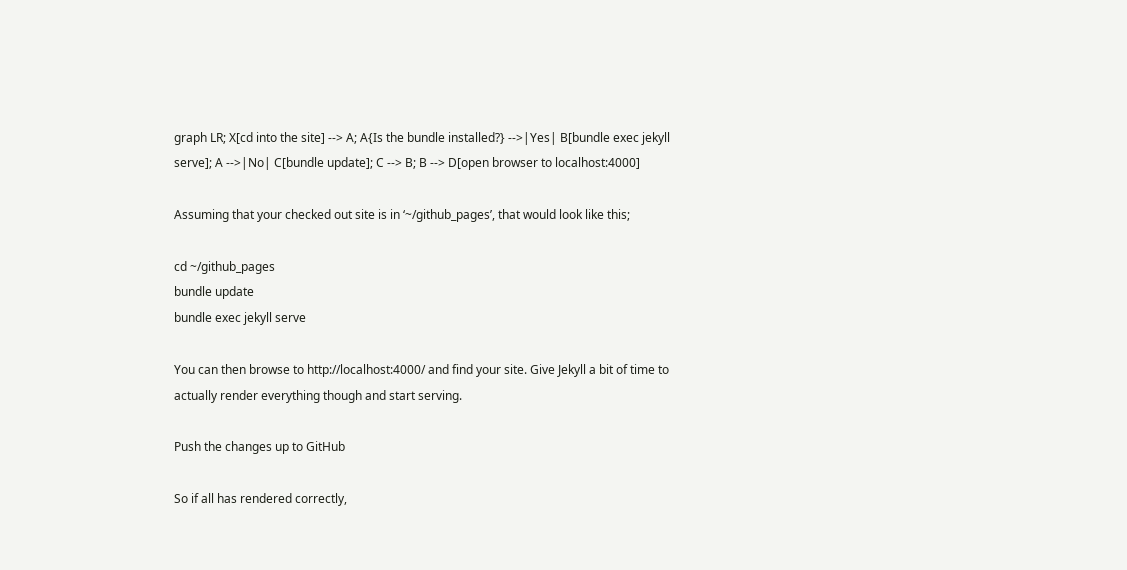graph LR; X[cd into the site] --> A; A{Is the bundle installed?} -->|Yes| B[bundle exec jekyll serve]; A -->|No| C[bundle update]; C --> B; B --> D[open browser to localhost:4000]

Assuming that your checked out site is in ‘~/github_pages’, that would look like this;

cd ~/github_pages
bundle update
bundle exec jekyll serve

You can then browse to http://localhost:4000/ and find your site. Give Jekyll a bit of time to actually render everything though and start serving.

Push the changes up to GitHub

So if all has rendered correctly,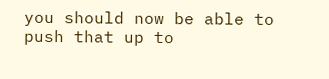you should now be able to push that up to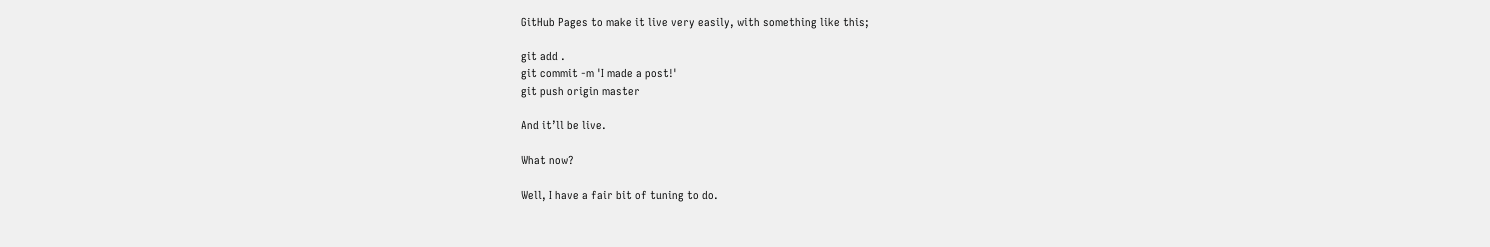GitHub Pages to make it live very easily, with something like this;

git add .
git commit -m 'I made a post!'
git push origin master

And it’ll be live.

What now?

Well, I have a fair bit of tuning to do.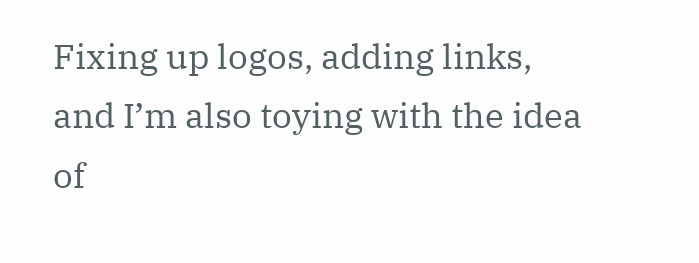Fixing up logos, adding links, and I’m also toying with the idea of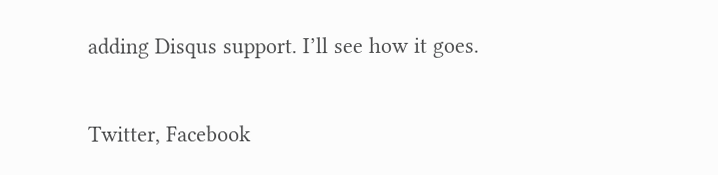adding Disqus support. I’ll see how it goes.

Twitter, Facebook